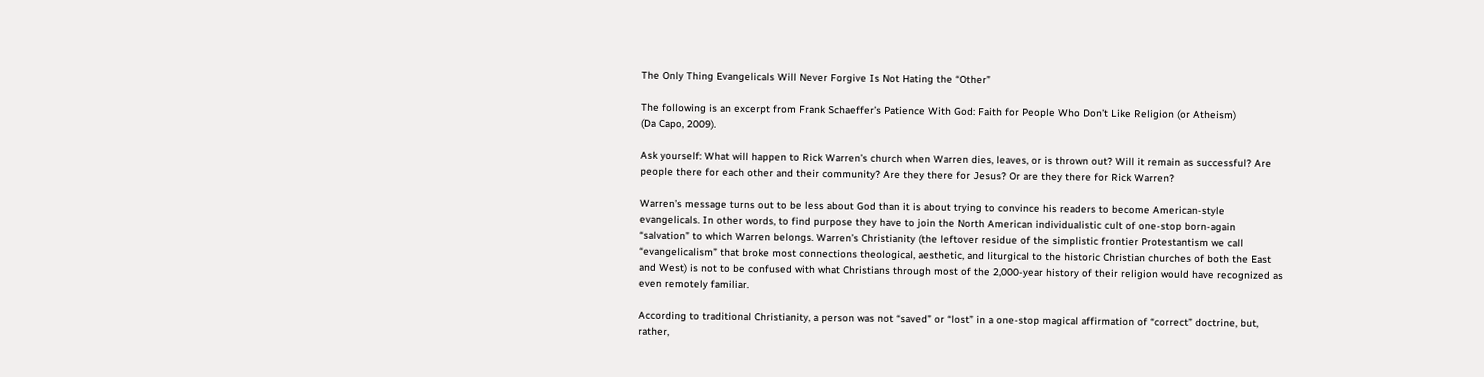The Only Thing Evangelicals Will Never Forgive Is Not Hating the “Other”

The following is an excerpt from Frank Schaeffer’s Patience With God: Faith for People Who Don’t Like Religion (or Atheism)
(Da Capo, 2009).

Ask yourself: What will happen to Rick Warren’s church when Warren dies, leaves, or is thrown out? Will it remain as successful? Are people there for each other and their community? Are they there for Jesus? Or are they there for Rick Warren?

Warren’s message turns out to be less about God than it is about trying to convince his readers to become American-style evangelicals. In other words, to find purpose they have to join the North American individualistic cult of one-stop born-again “salvation” to which Warren belongs. Warren’s Christianity (the leftover residue of the simplistic frontier Protestantism we call “evangelicalism” that broke most connections theological, aesthetic, and liturgical to the historic Christian churches of both the East and West) is not to be confused with what Christians through most of the 2,000-year history of their religion would have recognized as even remotely familiar.

According to traditional Christianity, a person was not “saved” or “lost” in a one-stop magical affirmation of “correct” doctrine, but, rather,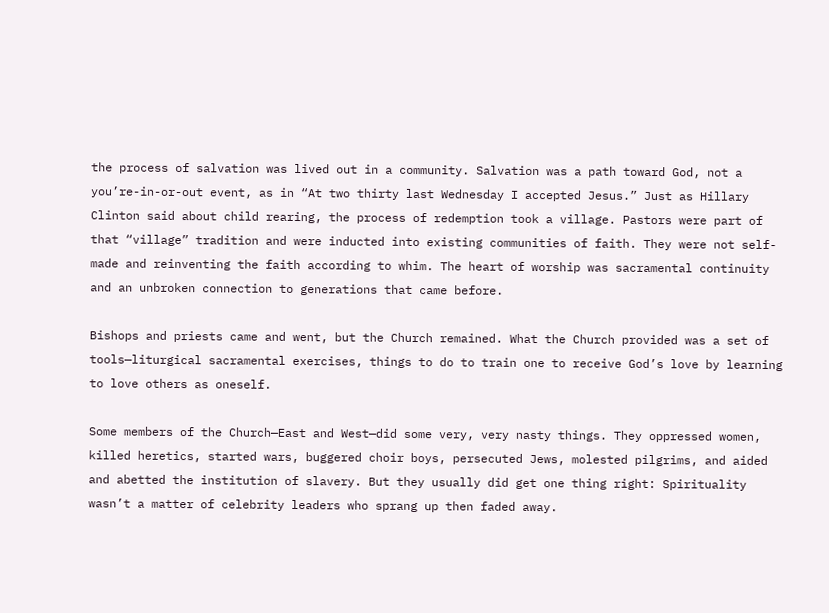the process of salvation was lived out in a community. Salvation was a path toward God, not a you’re-in-or-out event, as in “At two thirty last Wednesday I accepted Jesus.” Just as Hillary Clinton said about child rearing, the process of redemption took a village. Pastors were part of that “village” tradition and were inducted into existing communities of faith. They were not self-made and reinventing the faith according to whim. The heart of worship was sacramental continuity and an unbroken connection to generations that came before.

Bishops and priests came and went, but the Church remained. What the Church provided was a set of tools—liturgical sacramental exercises, things to do to train one to receive God’s love by learning to love others as oneself.

Some members of the Church—East and West—did some very, very nasty things. They oppressed women, killed heretics, started wars, buggered choir boys, persecuted Jews, molested pilgrims, and aided and abetted the institution of slavery. But they usually did get one thing right: Spirituality wasn’t a matter of celebrity leaders who sprang up then faded away.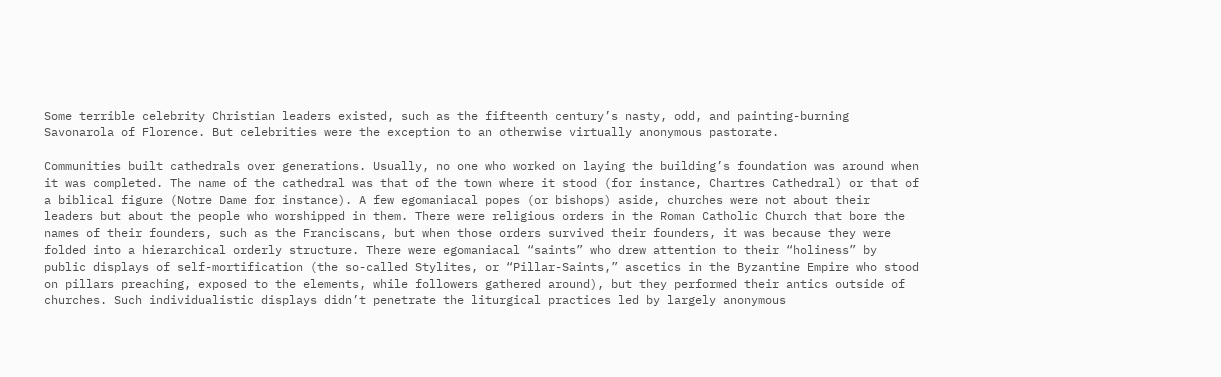Some terrible celebrity Christian leaders existed, such as the fifteenth century’s nasty, odd, and painting-burning Savonarola of Florence. But celebrities were the exception to an otherwise virtually anonymous pastorate.

Communities built cathedrals over generations. Usually, no one who worked on laying the building’s foundation was around when it was completed. The name of the cathedral was that of the town where it stood (for instance, Chartres Cathedral) or that of a biblical figure (Notre Dame for instance). A few egomaniacal popes (or bishops) aside, churches were not about their leaders but about the people who worshipped in them. There were religious orders in the Roman Catholic Church that bore the names of their founders, such as the Franciscans, but when those orders survived their founders, it was because they were folded into a hierarchical orderly structure. There were egomaniacal “saints” who drew attention to their “holiness” by public displays of self-mortification (the so-called Stylites, or “Pillar-Saints,” ascetics in the Byzantine Empire who stood on pillars preaching, exposed to the elements, while followers gathered around), but they performed their antics outside of churches. Such individualistic displays didn’t penetrate the liturgical practices led by largely anonymous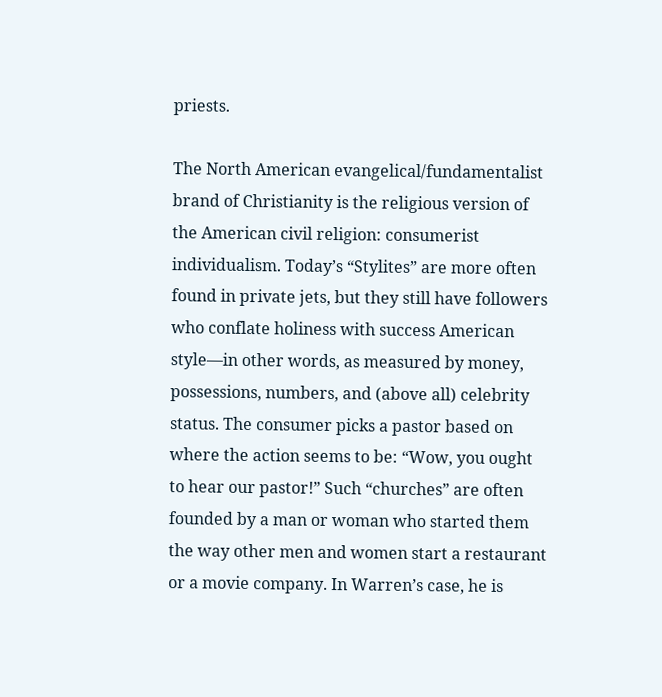priests.

The North American evangelical/fundamentalist brand of Christianity is the religious version of the American civil religion: consumerist individualism. Today’s “Stylites” are more often found in private jets, but they still have followers who conflate holiness with success American style—in other words, as measured by money, possessions, numbers, and (above all) celebrity status. The consumer picks a pastor based on where the action seems to be: “Wow, you ought to hear our pastor!” Such “churches” are often founded by a man or woman who started them the way other men and women start a restaurant or a movie company. In Warren’s case, he is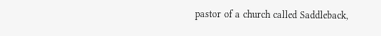pastor of a church called Saddleback,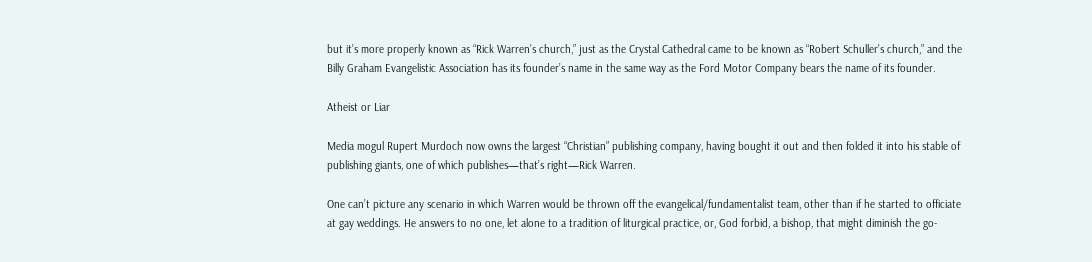but it’s more properly known as “Rick Warren’s church,” just as the Crystal Cathedral came to be known as “Robert Schuller’s church,” and the Billy Graham Evangelistic Association has its founder’s name in the same way as the Ford Motor Company bears the name of its founder.

Atheist or Liar

Media mogul Rupert Murdoch now owns the largest “Christian” publishing company, having bought it out and then folded it into his stable of publishing giants, one of which publishes—that’s right—Rick Warren.

One can’t picture any scenario in which Warren would be thrown off the evangelical/fundamentalist team, other than if he started to officiate at gay weddings. He answers to no one, let alone to a tradition of liturgical practice, or, God forbid, a bishop, that might diminish the go-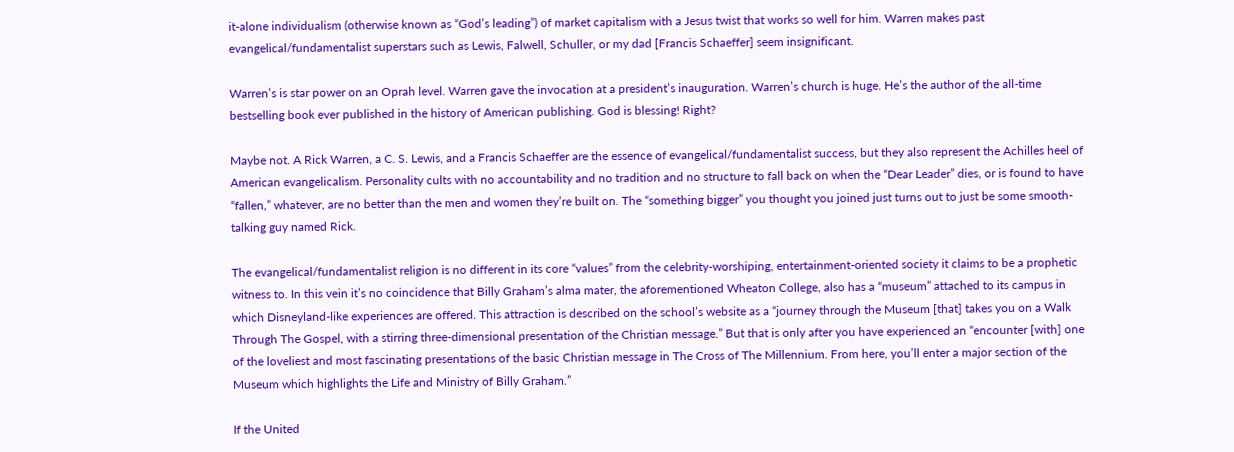it-alone individualism (otherwise known as “God’s leading”) of market capitalism with a Jesus twist that works so well for him. Warren makes past evangelical/fundamentalist superstars such as Lewis, Falwell, Schuller, or my dad [Francis Schaeffer] seem insignificant.

Warren’s is star power on an Oprah level. Warren gave the invocation at a president’s inauguration. Warren’s church is huge. He’s the author of the all-time bestselling book ever published in the history of American publishing. God is blessing! Right?

Maybe not. A Rick Warren, a C. S. Lewis, and a Francis Schaeffer are the essence of evangelical/fundamentalist success, but they also represent the Achilles heel of American evangelicalism. Personality cults with no accountability and no tradition and no structure to fall back on when the “Dear Leader” dies, or is found to have “fallen,” whatever, are no better than the men and women they’re built on. The “something bigger” you thought you joined just turns out to just be some smooth-talking guy named Rick.

The evangelical/fundamentalist religion is no different in its core “values” from the celebrity-worshiping, entertainment-oriented society it claims to be a prophetic witness to. In this vein it’s no coincidence that Billy Graham’s alma mater, the aforementioned Wheaton College, also has a “museum” attached to its campus in which Disneyland-like experiences are offered. This attraction is described on the school’s website as a “journey through the Museum [that] takes you on a Walk Through The Gospel, with a stirring three-dimensional presentation of the Christian message.” But that is only after you have experienced an “encounter [with] one of the loveliest and most fascinating presentations of the basic Christian message in The Cross of The Millennium. From here, you’ll enter a major section of the Museum which highlights the Life and Ministry of Billy Graham.”

If the United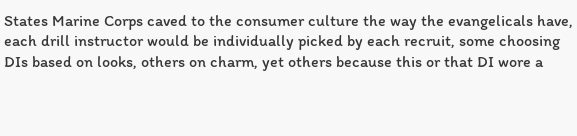States Marine Corps caved to the consumer culture the way the evangelicals have, each drill instructor would be individually picked by each recruit, some choosing DIs based on looks, others on charm, yet others because this or that DI wore a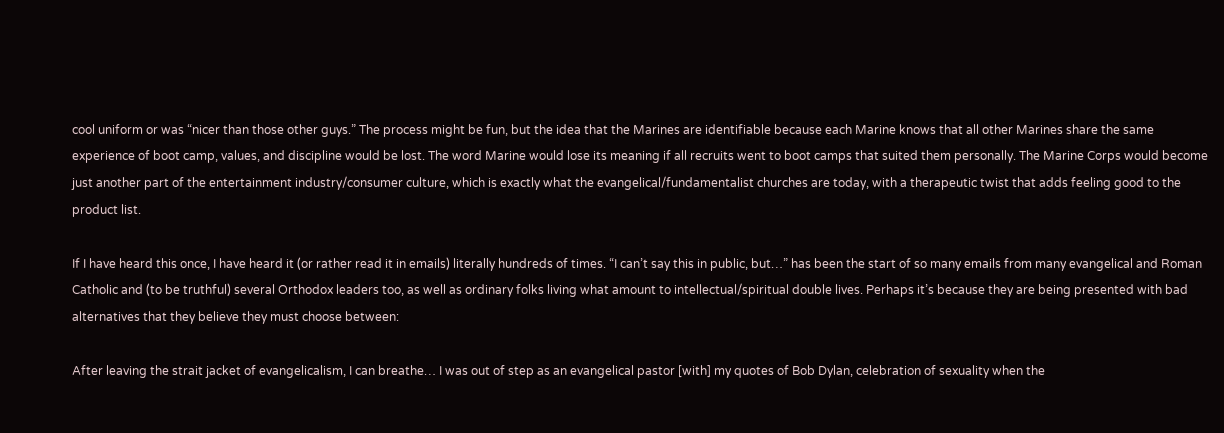cool uniform or was “nicer than those other guys.” The process might be fun, but the idea that the Marines are identifiable because each Marine knows that all other Marines share the same experience of boot camp, values, and discipline would be lost. The word Marine would lose its meaning if all recruits went to boot camps that suited them personally. The Marine Corps would become just another part of the entertainment industry/consumer culture, which is exactly what the evangelical/fundamentalist churches are today, with a therapeutic twist that adds feeling good to the product list.

If I have heard this once, I have heard it (or rather read it in emails) literally hundreds of times. “I can’t say this in public, but…” has been the start of so many emails from many evangelical and Roman Catholic and (to be truthful) several Orthodox leaders too, as well as ordinary folks living what amount to intellectual/spiritual double lives. Perhaps it’s because they are being presented with bad alternatives that they believe they must choose between:

After leaving the strait jacket of evangelicalism, I can breathe… I was out of step as an evangelical pastor [with] my quotes of Bob Dylan, celebration of sexuality when the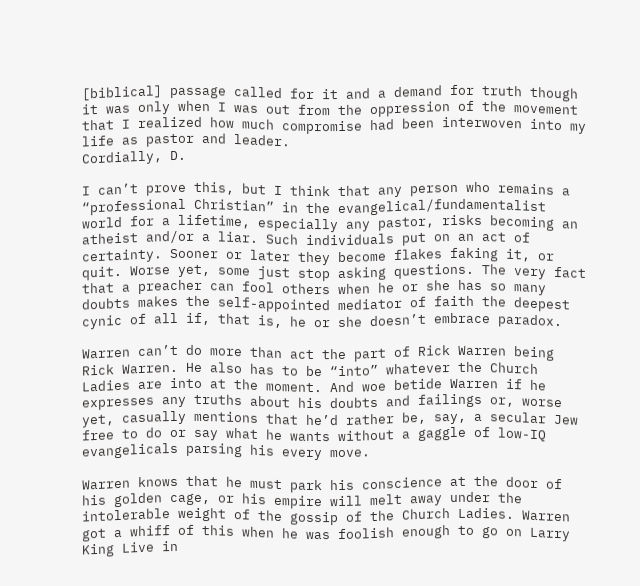[biblical] passage called for it and a demand for truth though it was only when I was out from the oppression of the movement that I realized how much compromise had been interwoven into my life as pastor and leader.
Cordially, D.

I can’t prove this, but I think that any person who remains a “professional Christian” in the evangelical/fundamentalist world for a lifetime, especially any pastor, risks becoming an atheist and/or a liar. Such individuals put on an act of certainty. Sooner or later they become flakes faking it, or quit. Worse yet, some just stop asking questions. The very fact that a preacher can fool others when he or she has so many doubts makes the self-appointed mediator of faith the deepest cynic of all if, that is, he or she doesn’t embrace paradox.

Warren can’t do more than act the part of Rick Warren being Rick Warren. He also has to be “into” whatever the Church Ladies are into at the moment. And woe betide Warren if he expresses any truths about his doubts and failings or, worse yet, casually mentions that he’d rather be, say, a secular Jew free to do or say what he wants without a gaggle of low-IQ evangelicals parsing his every move.

Warren knows that he must park his conscience at the door of his golden cage, or his empire will melt away under the intolerable weight of the gossip of the Church Ladies. Warren got a whiff of this when he was foolish enough to go on Larry King Live in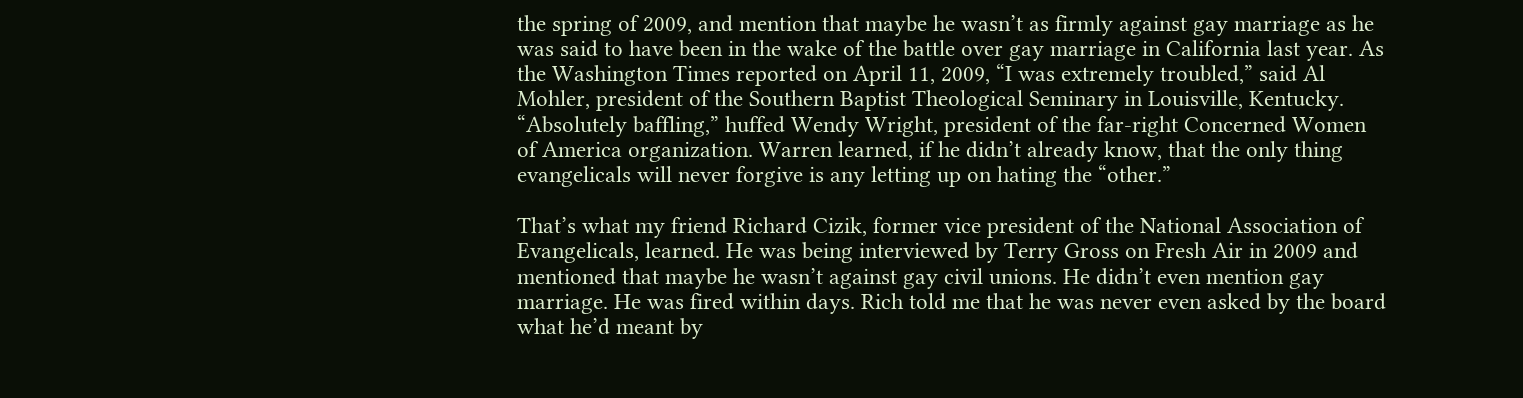the spring of 2009, and mention that maybe he wasn’t as firmly against gay marriage as he was said to have been in the wake of the battle over gay marriage in California last year. As the Washington Times reported on April 11, 2009, “I was extremely troubled,” said Al Mohler, president of the Southern Baptist Theological Seminary in Louisville, Kentucky. “Absolutely baffling,” huffed Wendy Wright, president of the far-right Concerned Women of America organization. Warren learned, if he didn’t already know, that the only thing evangelicals will never forgive is any letting up on hating the “other.”

That’s what my friend Richard Cizik, former vice president of the National Association of Evangelicals, learned. He was being interviewed by Terry Gross on Fresh Air in 2009 and mentioned that maybe he wasn’t against gay civil unions. He didn’t even mention gay marriage. He was fired within days. Rich told me that he was never even asked by the board what he’d meant by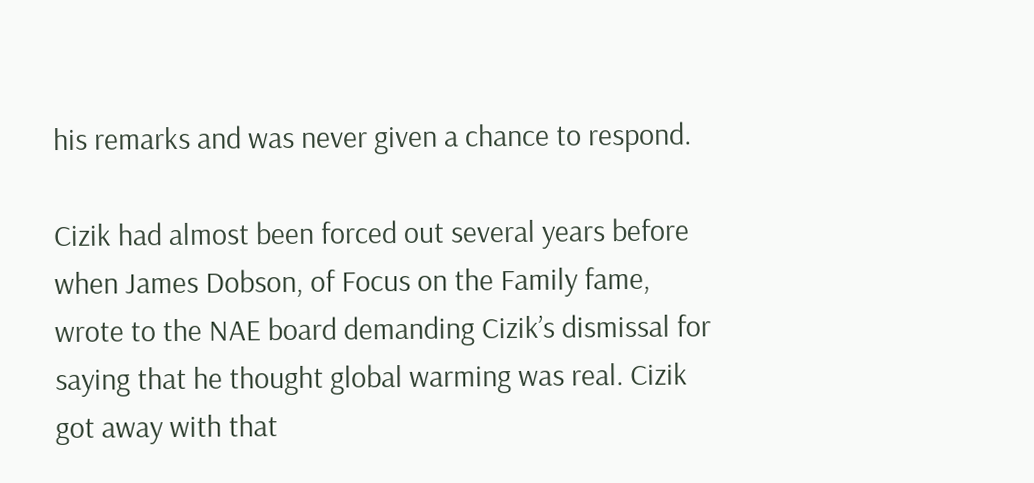his remarks and was never given a chance to respond.

Cizik had almost been forced out several years before when James Dobson, of Focus on the Family fame, wrote to the NAE board demanding Cizik’s dismissal for saying that he thought global warming was real. Cizik got away with that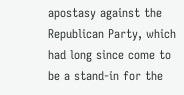apostasy against the Republican Party, which had long since come to be a stand-in for the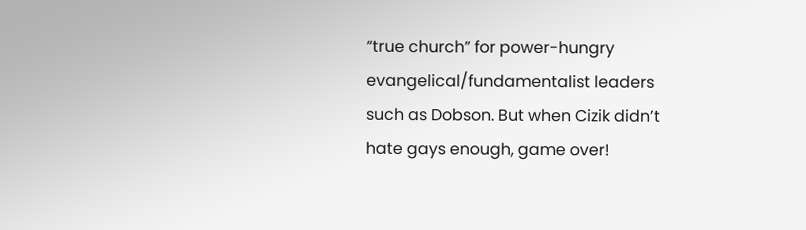“true church” for power-hungry evangelical/fundamentalist leaders such as Dobson. But when Cizik didn’t hate gays enough, game over!